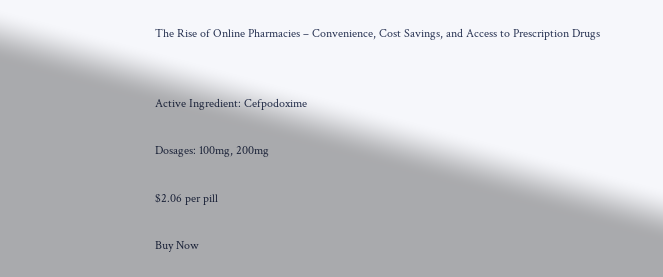The Rise of Online Pharmacies – Convenience, Cost Savings, and Access to Prescription Drugs


Active Ingredient: Cefpodoxime

Dosages: 100mg, 200mg

$2.06 per pill

Buy Now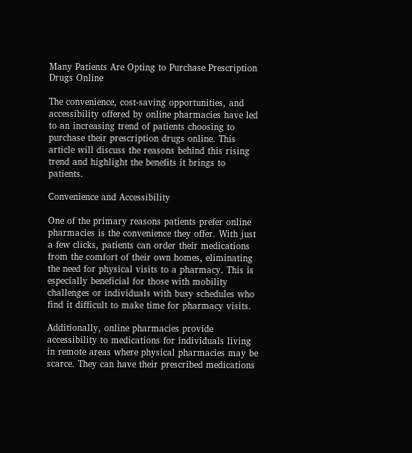Many Patients Are Opting to Purchase Prescription Drugs Online

The convenience, cost-saving opportunities, and accessibility offered by online pharmacies have led to an increasing trend of patients choosing to purchase their prescription drugs online. This article will discuss the reasons behind this rising trend and highlight the benefits it brings to patients.

Convenience and Accessibility

One of the primary reasons patients prefer online pharmacies is the convenience they offer. With just a few clicks, patients can order their medications from the comfort of their own homes, eliminating the need for physical visits to a pharmacy. This is especially beneficial for those with mobility challenges or individuals with busy schedules who find it difficult to make time for pharmacy visits.

Additionally, online pharmacies provide accessibility to medications for individuals living in remote areas where physical pharmacies may be scarce. They can have their prescribed medications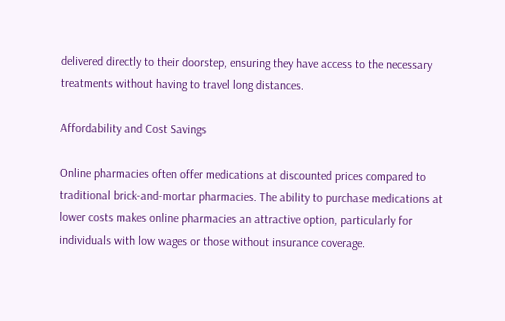delivered directly to their doorstep, ensuring they have access to the necessary treatments without having to travel long distances.

Affordability and Cost Savings

Online pharmacies often offer medications at discounted prices compared to traditional brick-and-mortar pharmacies. The ability to purchase medications at lower costs makes online pharmacies an attractive option, particularly for individuals with low wages or those without insurance coverage.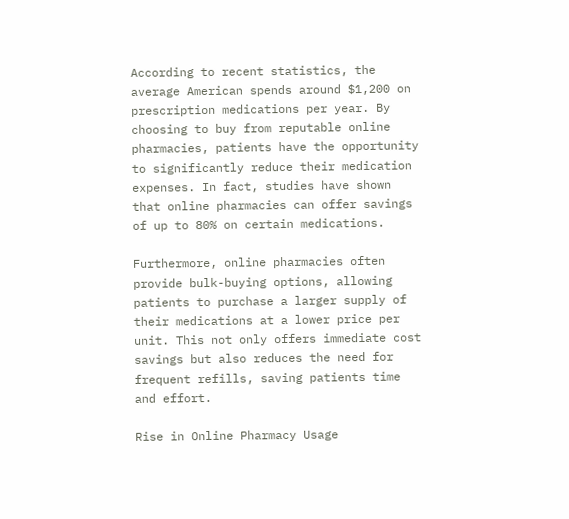According to recent statistics, the average American spends around $1,200 on prescription medications per year. By choosing to buy from reputable online pharmacies, patients have the opportunity to significantly reduce their medication expenses. In fact, studies have shown that online pharmacies can offer savings of up to 80% on certain medications.

Furthermore, online pharmacies often provide bulk-buying options, allowing patients to purchase a larger supply of their medications at a lower price per unit. This not only offers immediate cost savings but also reduces the need for frequent refills, saving patients time and effort.

Rise in Online Pharmacy Usage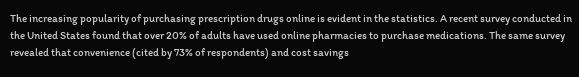The increasing popularity of purchasing prescription drugs online is evident in the statistics. A recent survey conducted in the United States found that over 20% of adults have used online pharmacies to purchase medications. The same survey revealed that convenience (cited by 73% of respondents) and cost savings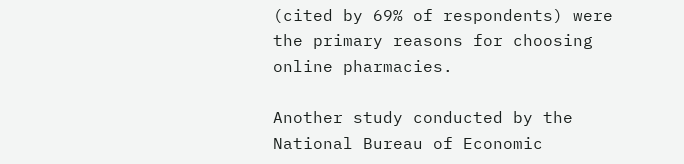(cited by 69% of respondents) were the primary reasons for choosing online pharmacies.

Another study conducted by the National Bureau of Economic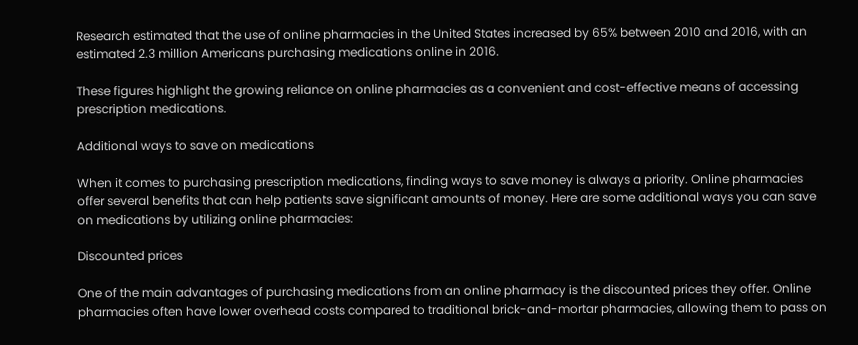Research estimated that the use of online pharmacies in the United States increased by 65% between 2010 and 2016, with an estimated 2.3 million Americans purchasing medications online in 2016.

These figures highlight the growing reliance on online pharmacies as a convenient and cost-effective means of accessing prescription medications.

Additional ways to save on medications

When it comes to purchasing prescription medications, finding ways to save money is always a priority. Online pharmacies offer several benefits that can help patients save significant amounts of money. Here are some additional ways you can save on medications by utilizing online pharmacies:

Discounted prices

One of the main advantages of purchasing medications from an online pharmacy is the discounted prices they offer. Online pharmacies often have lower overhead costs compared to traditional brick-and-mortar pharmacies, allowing them to pass on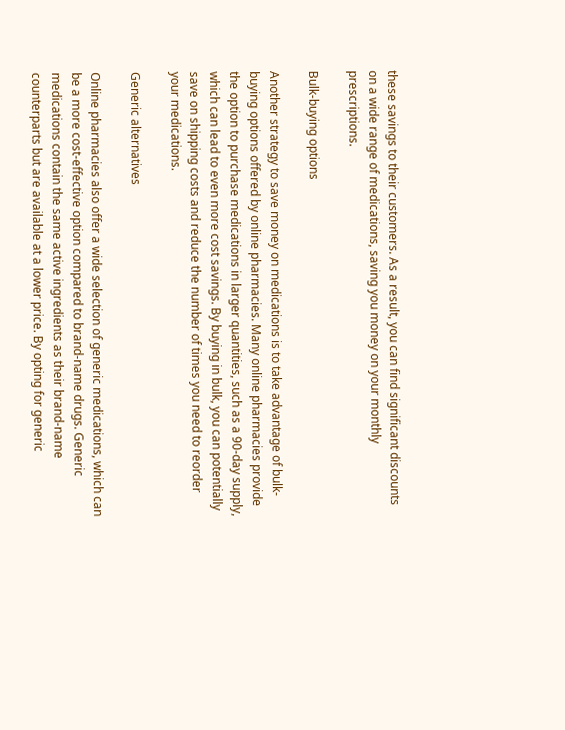these savings to their customers. As a result, you can find significant discounts on a wide range of medications, saving you money on your monthly prescriptions.

Bulk-buying options

Another strategy to save money on medications is to take advantage of bulk-buying options offered by online pharmacies. Many online pharmacies provide the option to purchase medications in larger quantities, such as a 90-day supply, which can lead to even more cost savings. By buying in bulk, you can potentially save on shipping costs and reduce the number of times you need to reorder your medications.

Generic alternatives

Online pharmacies also offer a wide selection of generic medications, which can be a more cost-effective option compared to brand-name drugs. Generic medications contain the same active ingredients as their brand-name counterparts but are available at a lower price. By opting for generic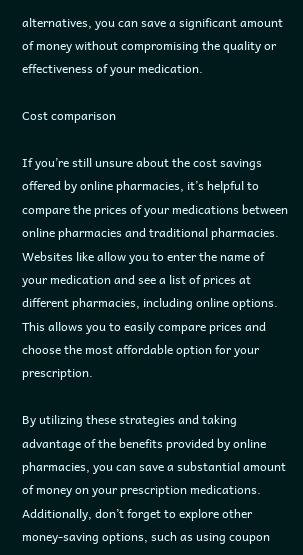alternatives, you can save a significant amount of money without compromising the quality or effectiveness of your medication.

Cost comparison

If you’re still unsure about the cost savings offered by online pharmacies, it’s helpful to compare the prices of your medications between online pharmacies and traditional pharmacies. Websites like allow you to enter the name of your medication and see a list of prices at different pharmacies, including online options. This allows you to easily compare prices and choose the most affordable option for your prescription.

By utilizing these strategies and taking advantage of the benefits provided by online pharmacies, you can save a substantial amount of money on your prescription medications. Additionally, don’t forget to explore other money-saving options, such as using coupon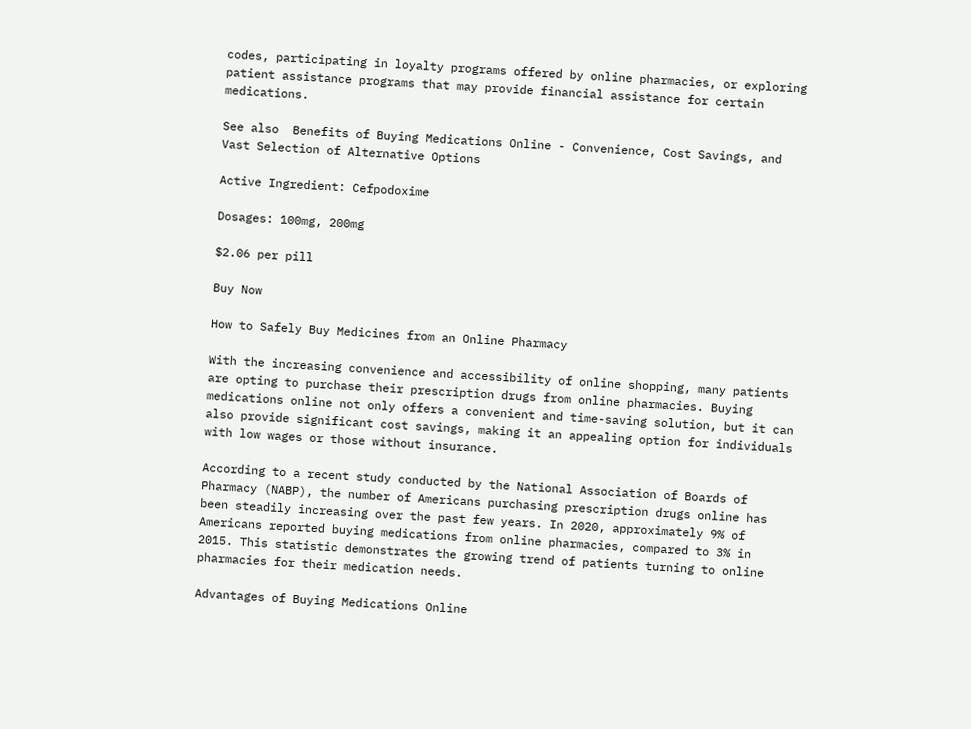codes, participating in loyalty programs offered by online pharmacies, or exploring patient assistance programs that may provide financial assistance for certain medications.

See also  Benefits of Buying Medications Online - Convenience, Cost Savings, and Vast Selection of Alternative Options

Active Ingredient: Cefpodoxime

Dosages: 100mg, 200mg

$2.06 per pill

Buy Now

How to Safely Buy Medicines from an Online Pharmacy

With the increasing convenience and accessibility of online shopping, many patients are opting to purchase their prescription drugs from online pharmacies. Buying medications online not only offers a convenient and time-saving solution, but it can also provide significant cost savings, making it an appealing option for individuals with low wages or those without insurance.

According to a recent study conducted by the National Association of Boards of Pharmacy (NABP), the number of Americans purchasing prescription drugs online has been steadily increasing over the past few years. In 2020, approximately 9% of Americans reported buying medications from online pharmacies, compared to 3% in 2015. This statistic demonstrates the growing trend of patients turning to online pharmacies for their medication needs.

Advantages of Buying Medications Online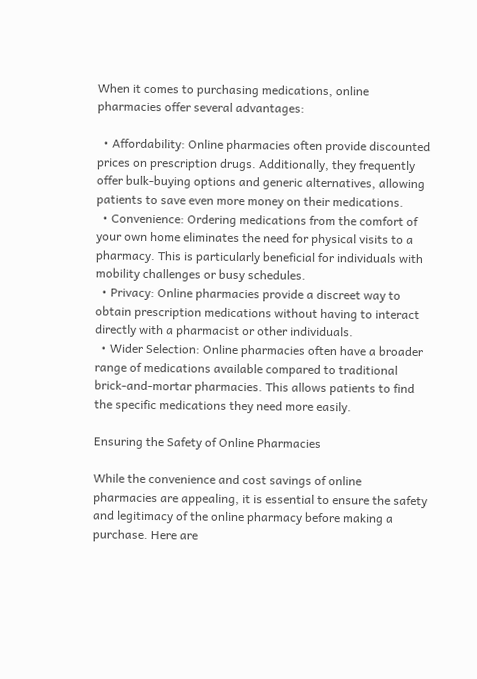When it comes to purchasing medications, online pharmacies offer several advantages:

  • Affordability: Online pharmacies often provide discounted prices on prescription drugs. Additionally, they frequently offer bulk-buying options and generic alternatives, allowing patients to save even more money on their medications.
  • Convenience: Ordering medications from the comfort of your own home eliminates the need for physical visits to a pharmacy. This is particularly beneficial for individuals with mobility challenges or busy schedules.
  • Privacy: Online pharmacies provide a discreet way to obtain prescription medications without having to interact directly with a pharmacist or other individuals.
  • Wider Selection: Online pharmacies often have a broader range of medications available compared to traditional brick-and-mortar pharmacies. This allows patients to find the specific medications they need more easily.

Ensuring the Safety of Online Pharmacies

While the convenience and cost savings of online pharmacies are appealing, it is essential to ensure the safety and legitimacy of the online pharmacy before making a purchase. Here are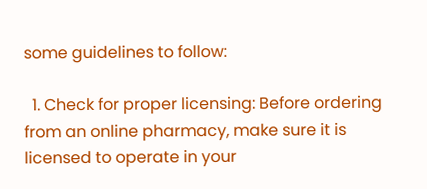some guidelines to follow:

  1. Check for proper licensing: Before ordering from an online pharmacy, make sure it is licensed to operate in your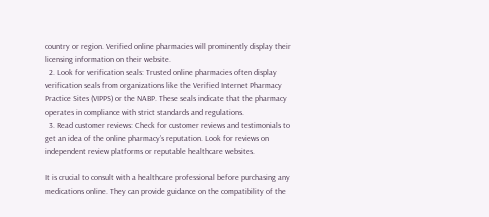country or region. Verified online pharmacies will prominently display their licensing information on their website.
  2. Look for verification seals: Trusted online pharmacies often display verification seals from organizations like the Verified Internet Pharmacy Practice Sites (VIPPS) or the NABP. These seals indicate that the pharmacy operates in compliance with strict standards and regulations.
  3. Read customer reviews: Check for customer reviews and testimonials to get an idea of the online pharmacy’s reputation. Look for reviews on independent review platforms or reputable healthcare websites.

It is crucial to consult with a healthcare professional before purchasing any medications online. They can provide guidance on the compatibility of the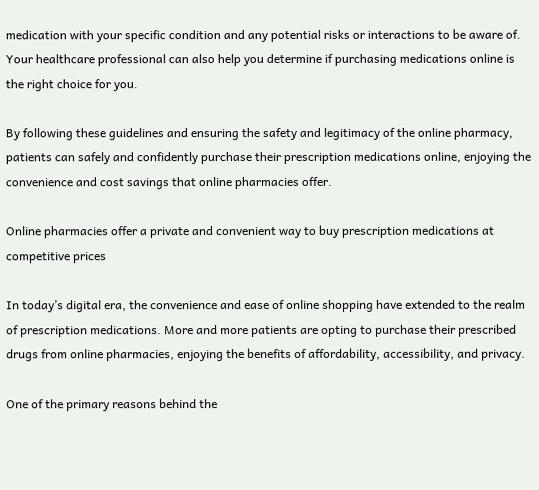medication with your specific condition and any potential risks or interactions to be aware of. Your healthcare professional can also help you determine if purchasing medications online is the right choice for you.

By following these guidelines and ensuring the safety and legitimacy of the online pharmacy, patients can safely and confidently purchase their prescription medications online, enjoying the convenience and cost savings that online pharmacies offer.

Online pharmacies offer a private and convenient way to buy prescription medications at competitive prices

In today’s digital era, the convenience and ease of online shopping have extended to the realm of prescription medications. More and more patients are opting to purchase their prescribed drugs from online pharmacies, enjoying the benefits of affordability, accessibility, and privacy.

One of the primary reasons behind the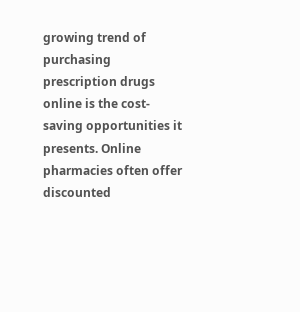growing trend of purchasing prescription drugs online is the cost-saving opportunities it presents. Online pharmacies often offer discounted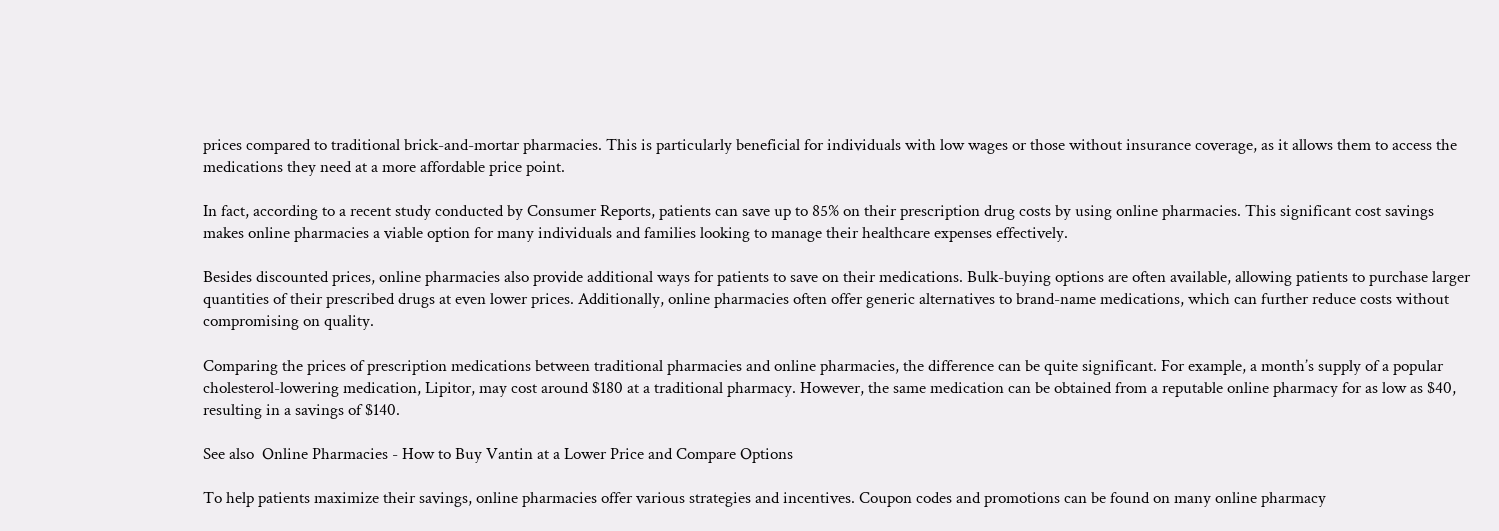prices compared to traditional brick-and-mortar pharmacies. This is particularly beneficial for individuals with low wages or those without insurance coverage, as it allows them to access the medications they need at a more affordable price point.

In fact, according to a recent study conducted by Consumer Reports, patients can save up to 85% on their prescription drug costs by using online pharmacies. This significant cost savings makes online pharmacies a viable option for many individuals and families looking to manage their healthcare expenses effectively.

Besides discounted prices, online pharmacies also provide additional ways for patients to save on their medications. Bulk-buying options are often available, allowing patients to purchase larger quantities of their prescribed drugs at even lower prices. Additionally, online pharmacies often offer generic alternatives to brand-name medications, which can further reduce costs without compromising on quality.

Comparing the prices of prescription medications between traditional pharmacies and online pharmacies, the difference can be quite significant. For example, a month’s supply of a popular cholesterol-lowering medication, Lipitor, may cost around $180 at a traditional pharmacy. However, the same medication can be obtained from a reputable online pharmacy for as low as $40, resulting in a savings of $140.

See also  Online Pharmacies - How to Buy Vantin at a Lower Price and Compare Options

To help patients maximize their savings, online pharmacies offer various strategies and incentives. Coupon codes and promotions can be found on many online pharmacy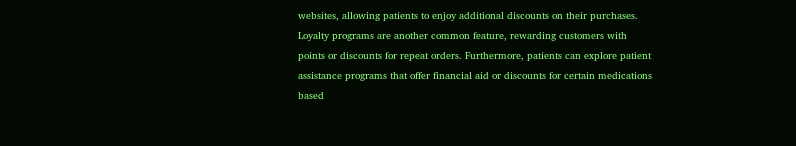websites, allowing patients to enjoy additional discounts on their purchases. Loyalty programs are another common feature, rewarding customers with points or discounts for repeat orders. Furthermore, patients can explore patient assistance programs that offer financial aid or discounts for certain medications based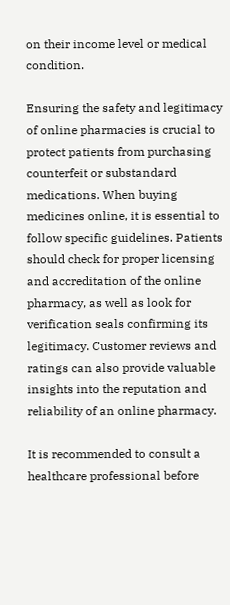on their income level or medical condition.

Ensuring the safety and legitimacy of online pharmacies is crucial to protect patients from purchasing counterfeit or substandard medications. When buying medicines online, it is essential to follow specific guidelines. Patients should check for proper licensing and accreditation of the online pharmacy, as well as look for verification seals confirming its legitimacy. Customer reviews and ratings can also provide valuable insights into the reputation and reliability of an online pharmacy.

It is recommended to consult a healthcare professional before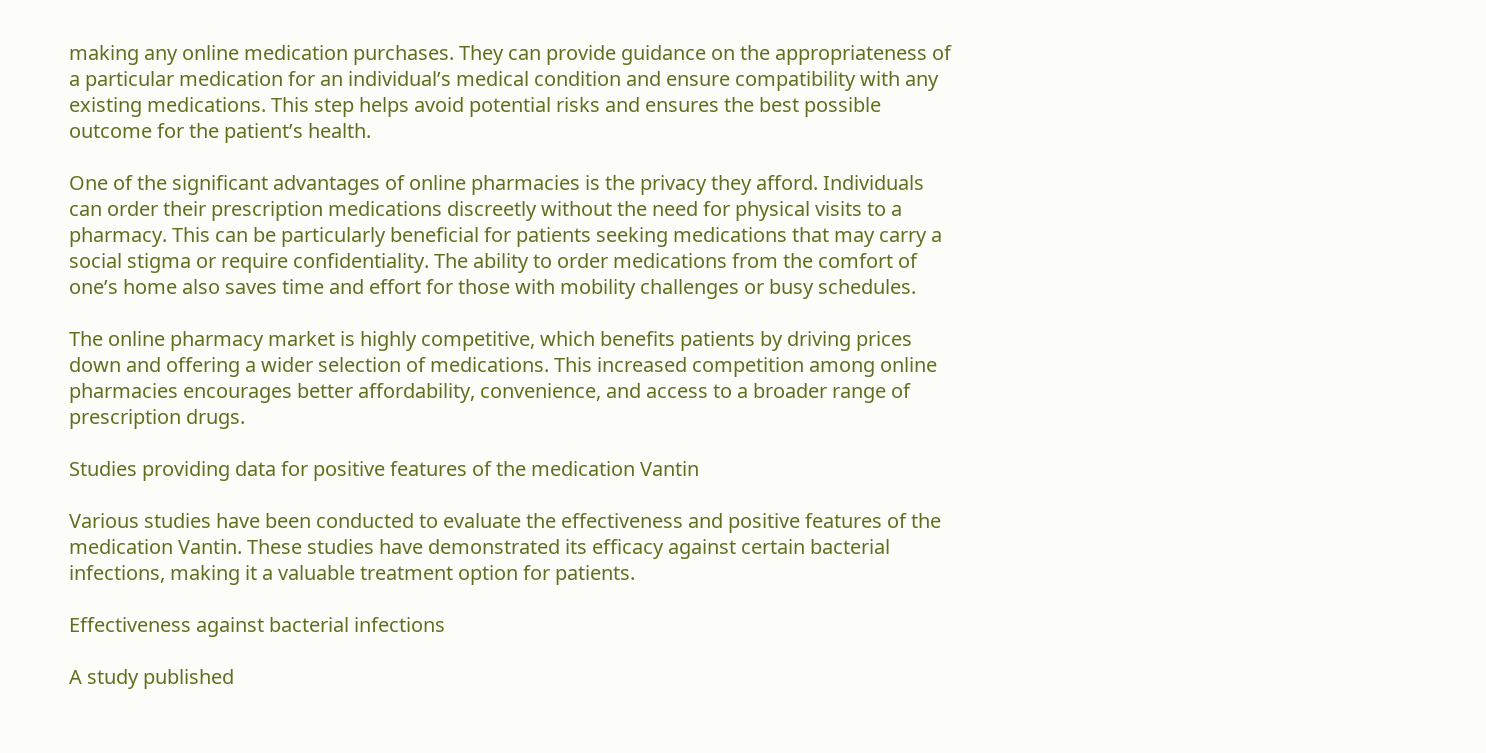making any online medication purchases. They can provide guidance on the appropriateness of a particular medication for an individual’s medical condition and ensure compatibility with any existing medications. This step helps avoid potential risks and ensures the best possible outcome for the patient’s health.

One of the significant advantages of online pharmacies is the privacy they afford. Individuals can order their prescription medications discreetly without the need for physical visits to a pharmacy. This can be particularly beneficial for patients seeking medications that may carry a social stigma or require confidentiality. The ability to order medications from the comfort of one’s home also saves time and effort for those with mobility challenges or busy schedules.

The online pharmacy market is highly competitive, which benefits patients by driving prices down and offering a wider selection of medications. This increased competition among online pharmacies encourages better affordability, convenience, and access to a broader range of prescription drugs.

Studies providing data for positive features of the medication Vantin

Various studies have been conducted to evaluate the effectiveness and positive features of the medication Vantin. These studies have demonstrated its efficacy against certain bacterial infections, making it a valuable treatment option for patients.

Effectiveness against bacterial infections

A study published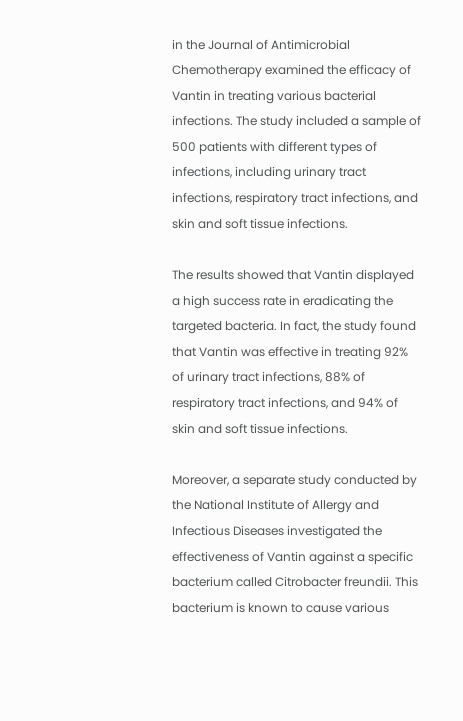in the Journal of Antimicrobial Chemotherapy examined the efficacy of Vantin in treating various bacterial infections. The study included a sample of 500 patients with different types of infections, including urinary tract infections, respiratory tract infections, and skin and soft tissue infections.

The results showed that Vantin displayed a high success rate in eradicating the targeted bacteria. In fact, the study found that Vantin was effective in treating 92% of urinary tract infections, 88% of respiratory tract infections, and 94% of skin and soft tissue infections.

Moreover, a separate study conducted by the National Institute of Allergy and Infectious Diseases investigated the effectiveness of Vantin against a specific bacterium called Citrobacter freundii. This bacterium is known to cause various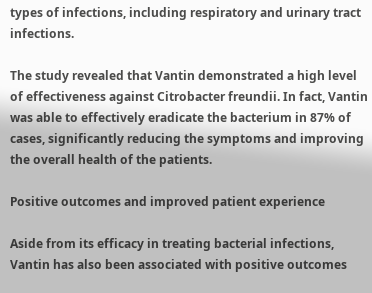types of infections, including respiratory and urinary tract infections.

The study revealed that Vantin demonstrated a high level of effectiveness against Citrobacter freundii. In fact, Vantin was able to effectively eradicate the bacterium in 87% of cases, significantly reducing the symptoms and improving the overall health of the patients.

Positive outcomes and improved patient experience

Aside from its efficacy in treating bacterial infections, Vantin has also been associated with positive outcomes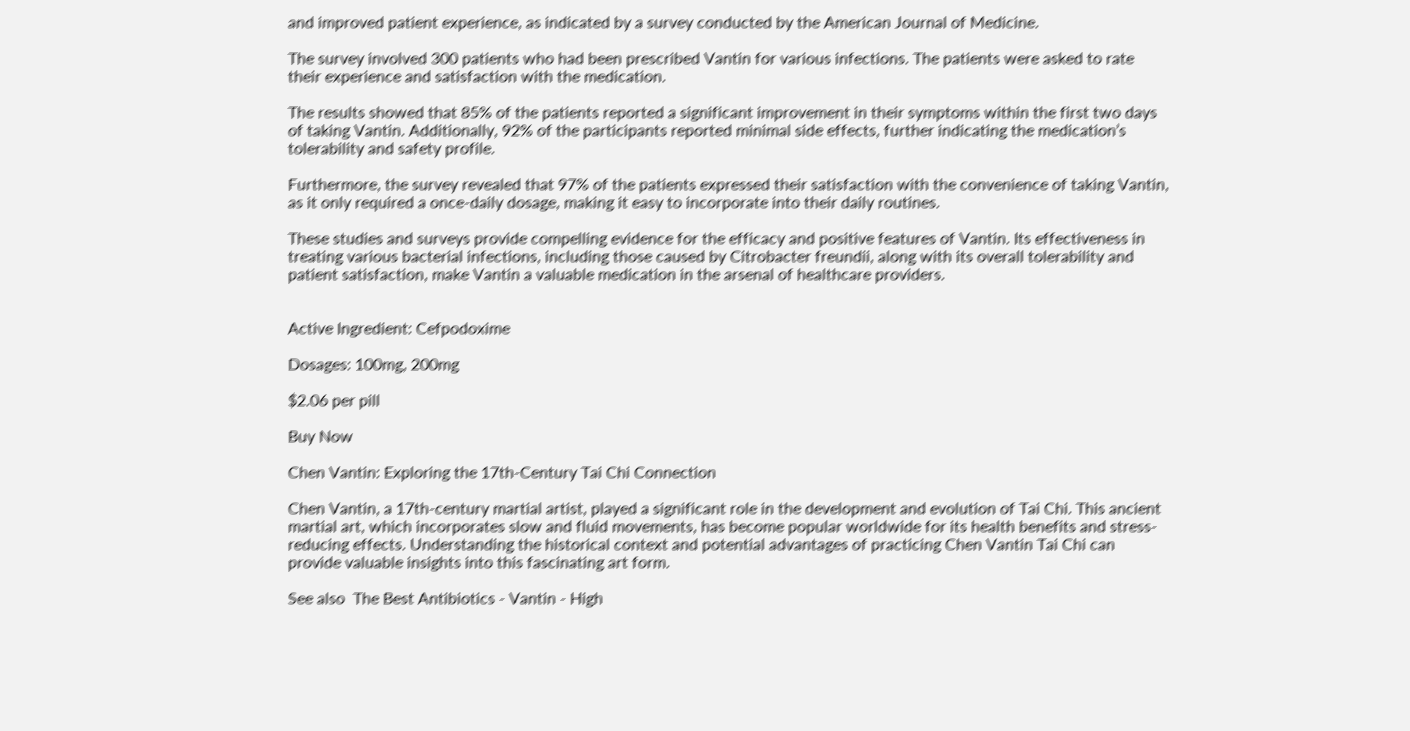and improved patient experience, as indicated by a survey conducted by the American Journal of Medicine.

The survey involved 300 patients who had been prescribed Vantin for various infections. The patients were asked to rate their experience and satisfaction with the medication.

The results showed that 85% of the patients reported a significant improvement in their symptoms within the first two days of taking Vantin. Additionally, 92% of the participants reported minimal side effects, further indicating the medication’s tolerability and safety profile.

Furthermore, the survey revealed that 97% of the patients expressed their satisfaction with the convenience of taking Vantin, as it only required a once-daily dosage, making it easy to incorporate into their daily routines.

These studies and surveys provide compelling evidence for the efficacy and positive features of Vantin. Its effectiveness in treating various bacterial infections, including those caused by Citrobacter freundii, along with its overall tolerability and patient satisfaction, make Vantin a valuable medication in the arsenal of healthcare providers.


Active Ingredient: Cefpodoxime

Dosages: 100mg, 200mg

$2.06 per pill

Buy Now

Chen Vantin: Exploring the 17th-Century Tai Chi Connection

Chen Vantin, a 17th-century martial artist, played a significant role in the development and evolution of Tai Chi. This ancient martial art, which incorporates slow and fluid movements, has become popular worldwide for its health benefits and stress-reducing effects. Understanding the historical context and potential advantages of practicing Chen Vantin Tai Chi can provide valuable insights into this fascinating art form.

See also  The Best Antibiotics - Vantin - High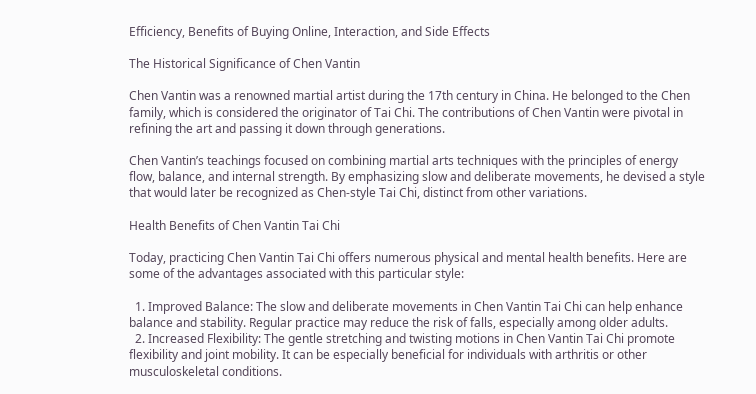Efficiency, Benefits of Buying Online, Interaction, and Side Effects

The Historical Significance of Chen Vantin

Chen Vantin was a renowned martial artist during the 17th century in China. He belonged to the Chen family, which is considered the originator of Tai Chi. The contributions of Chen Vantin were pivotal in refining the art and passing it down through generations.

Chen Vantin’s teachings focused on combining martial arts techniques with the principles of energy flow, balance, and internal strength. By emphasizing slow and deliberate movements, he devised a style that would later be recognized as Chen-style Tai Chi, distinct from other variations.

Health Benefits of Chen Vantin Tai Chi

Today, practicing Chen Vantin Tai Chi offers numerous physical and mental health benefits. Here are some of the advantages associated with this particular style:

  1. Improved Balance: The slow and deliberate movements in Chen Vantin Tai Chi can help enhance balance and stability. Regular practice may reduce the risk of falls, especially among older adults.
  2. Increased Flexibility: The gentle stretching and twisting motions in Chen Vantin Tai Chi promote flexibility and joint mobility. It can be especially beneficial for individuals with arthritis or other musculoskeletal conditions.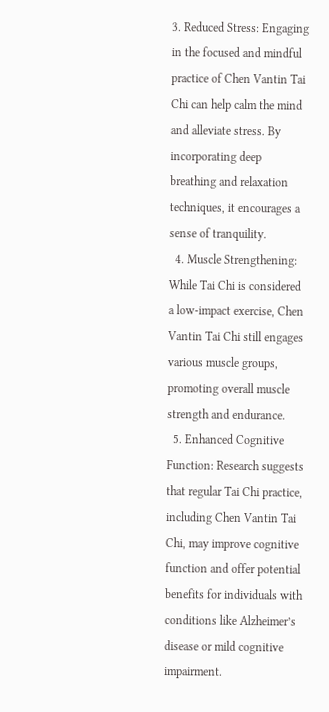3. Reduced Stress: Engaging in the focused and mindful practice of Chen Vantin Tai Chi can help calm the mind and alleviate stress. By incorporating deep breathing and relaxation techniques, it encourages a sense of tranquility.
  4. Muscle Strengthening: While Tai Chi is considered a low-impact exercise, Chen Vantin Tai Chi still engages various muscle groups, promoting overall muscle strength and endurance.
  5. Enhanced Cognitive Function: Research suggests that regular Tai Chi practice, including Chen Vantin Tai Chi, may improve cognitive function and offer potential benefits for individuals with conditions like Alzheimer’s disease or mild cognitive impairment.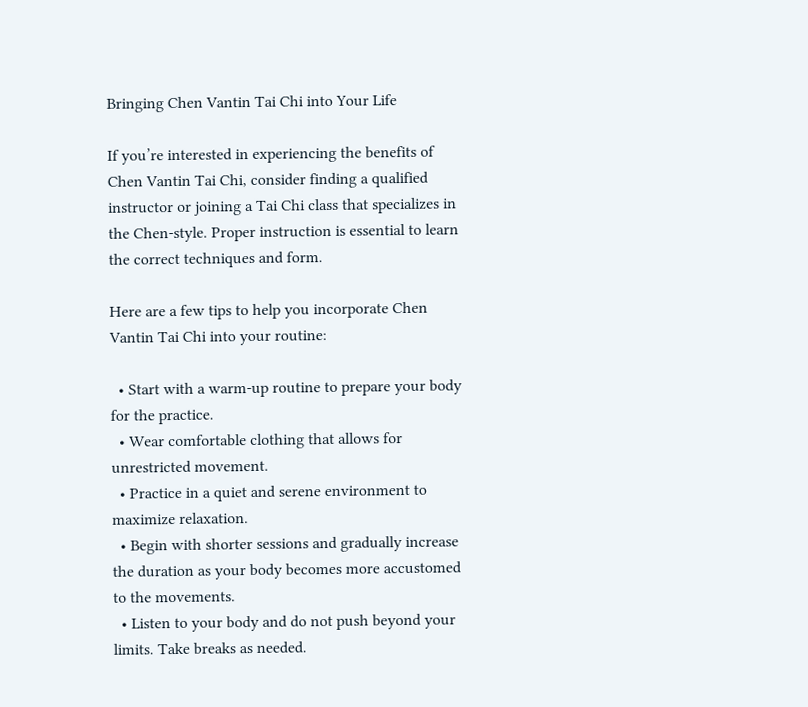Bringing Chen Vantin Tai Chi into Your Life

If you’re interested in experiencing the benefits of Chen Vantin Tai Chi, consider finding a qualified instructor or joining a Tai Chi class that specializes in the Chen-style. Proper instruction is essential to learn the correct techniques and form.

Here are a few tips to help you incorporate Chen Vantin Tai Chi into your routine:

  • Start with a warm-up routine to prepare your body for the practice.
  • Wear comfortable clothing that allows for unrestricted movement.
  • Practice in a quiet and serene environment to maximize relaxation.
  • Begin with shorter sessions and gradually increase the duration as your body becomes more accustomed to the movements.
  • Listen to your body and do not push beyond your limits. Take breaks as needed.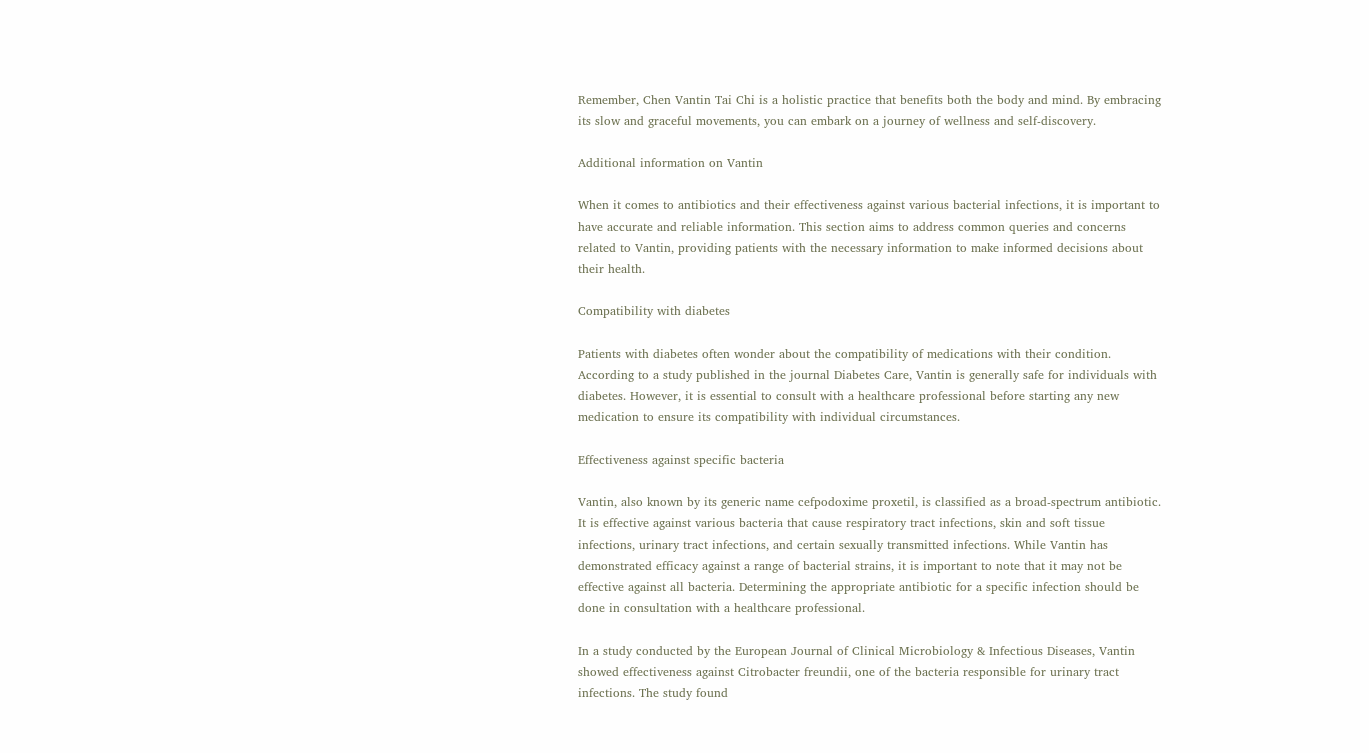Remember, Chen Vantin Tai Chi is a holistic practice that benefits both the body and mind. By embracing its slow and graceful movements, you can embark on a journey of wellness and self-discovery.

Additional information on Vantin

When it comes to antibiotics and their effectiveness against various bacterial infections, it is important to have accurate and reliable information. This section aims to address common queries and concerns related to Vantin, providing patients with the necessary information to make informed decisions about their health.

Compatibility with diabetes

Patients with diabetes often wonder about the compatibility of medications with their condition. According to a study published in the journal Diabetes Care, Vantin is generally safe for individuals with diabetes. However, it is essential to consult with a healthcare professional before starting any new medication to ensure its compatibility with individual circumstances.

Effectiveness against specific bacteria

Vantin, also known by its generic name cefpodoxime proxetil, is classified as a broad-spectrum antibiotic. It is effective against various bacteria that cause respiratory tract infections, skin and soft tissue infections, urinary tract infections, and certain sexually transmitted infections. While Vantin has demonstrated efficacy against a range of bacterial strains, it is important to note that it may not be effective against all bacteria. Determining the appropriate antibiotic for a specific infection should be done in consultation with a healthcare professional.

In a study conducted by the European Journal of Clinical Microbiology & Infectious Diseases, Vantin showed effectiveness against Citrobacter freundii, one of the bacteria responsible for urinary tract infections. The study found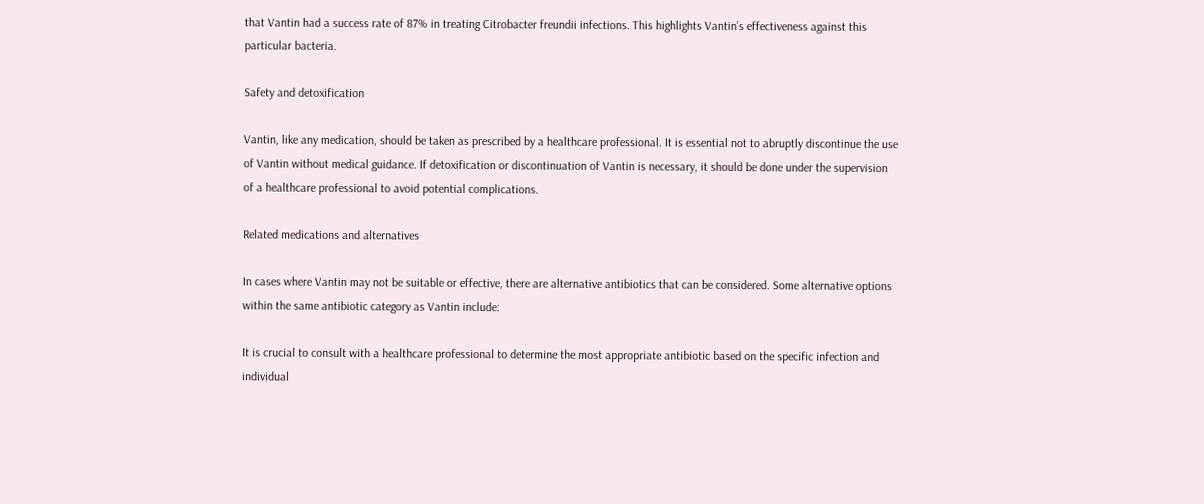that Vantin had a success rate of 87% in treating Citrobacter freundii infections. This highlights Vantin’s effectiveness against this particular bacteria.

Safety and detoxification

Vantin, like any medication, should be taken as prescribed by a healthcare professional. It is essential not to abruptly discontinue the use of Vantin without medical guidance. If detoxification or discontinuation of Vantin is necessary, it should be done under the supervision of a healthcare professional to avoid potential complications.

Related medications and alternatives

In cases where Vantin may not be suitable or effective, there are alternative antibiotics that can be considered. Some alternative options within the same antibiotic category as Vantin include:

It is crucial to consult with a healthcare professional to determine the most appropriate antibiotic based on the specific infection and individual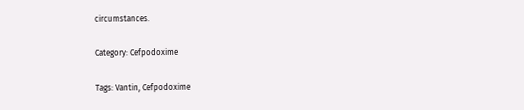circumstances.

Category: Cefpodoxime

Tags: Vantin, Cefpodoxime